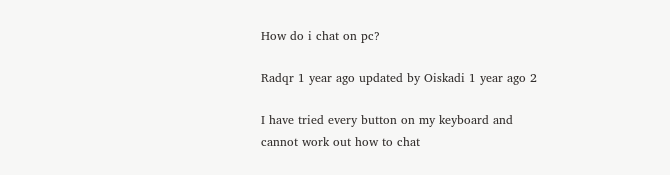How do i chat on pc?

Radqr 1 year ago updated by Oiskadi 1 year ago 2

I have tried every button on my keyboard and cannot work out how to chat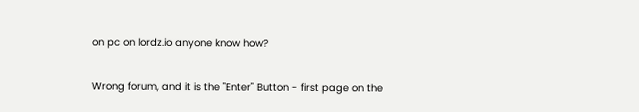on pc on lordz.io anyone know how?

Wrong forum, and it is the "Enter" Button - first page on the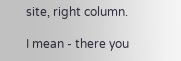site, right column.

I mean - there you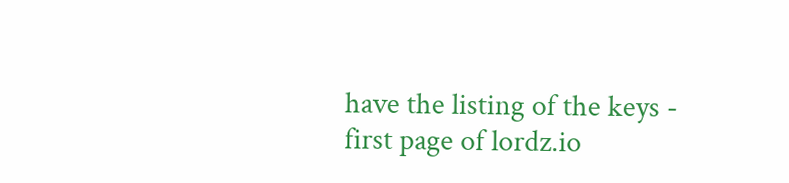have the listing of the keys - first page of lordz.io